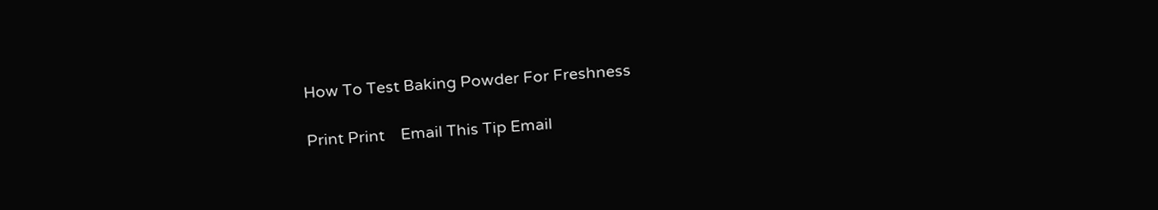How To Test Baking Powder For Freshness

Print Print    Email This Tip Email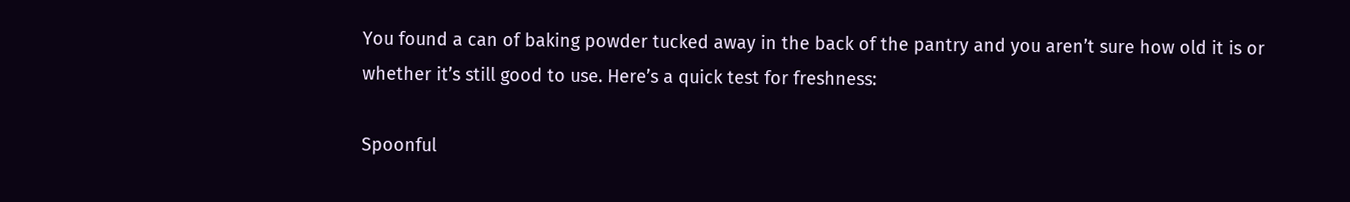You found a can of baking powder tucked away in the back of the pantry and you aren’t sure how old it is or whether it’s still good to use. Here’s a quick test for freshness:

Spoonful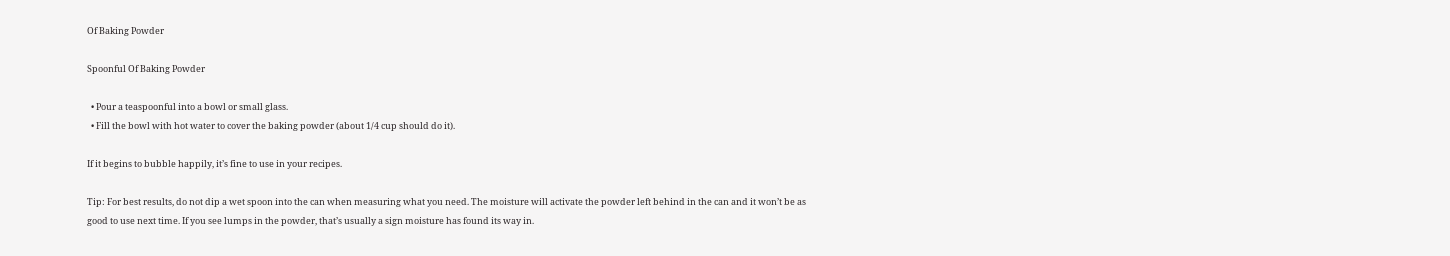Of Baking Powder

Spoonful Of Baking Powder

  • Pour a teaspoonful into a bowl or small glass.
  • Fill the bowl with hot water to cover the baking powder (about 1/4 cup should do it).

If it begins to bubble happily, it’s fine to use in your recipes.

Tip: For best results, do not dip a wet spoon into the can when measuring what you need. The moisture will activate the powder left behind in the can and it won’t be as good to use next time. If you see lumps in the powder, that’s usually a sign moisture has found its way in.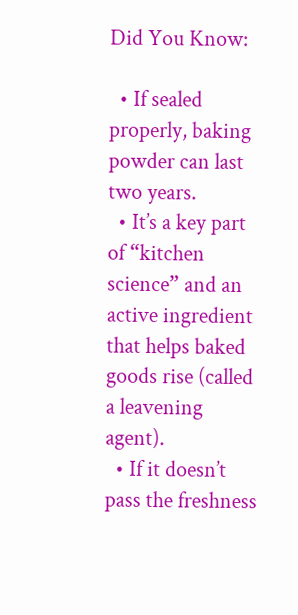Did You Know:

  • If sealed properly, baking powder can last two years.
  • It’s a key part of “kitchen science” and an active ingredient that helps baked goods rise (called a leavening agent).
  • If it doesn’t pass the freshness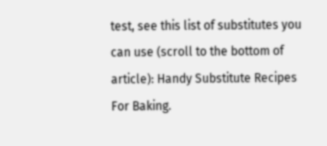test, see this list of substitutes you can use (scroll to the bottom of article): Handy Substitute Recipes For Baking.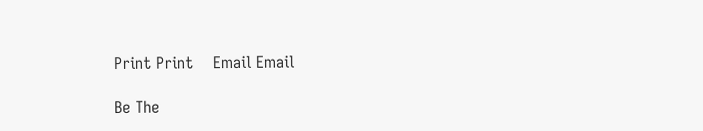Print Print    Email Email

Be The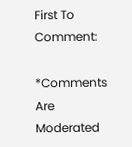First To Comment:

*Comments Are Moderated